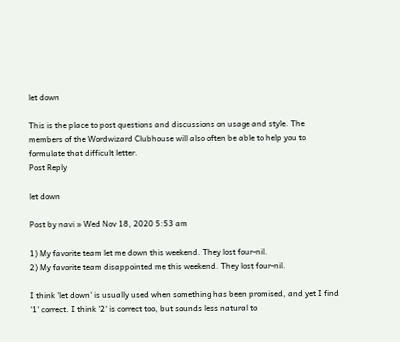let down

This is the place to post questions and discussions on usage and style. The members of the Wordwizard Clubhouse will also often be able to help you to formulate that difficult letter.
Post Reply

let down

Post by navi » Wed Nov 18, 2020 5:53 am

1) My favorite team let me down this weekend. They lost four-nil.
2) My favorite team disappointed me this weekend. They lost four-nil.

I think 'let down' is usually used when something has been promised, and yet I find '1' correct. I think '2' is correct too, but sounds less natural to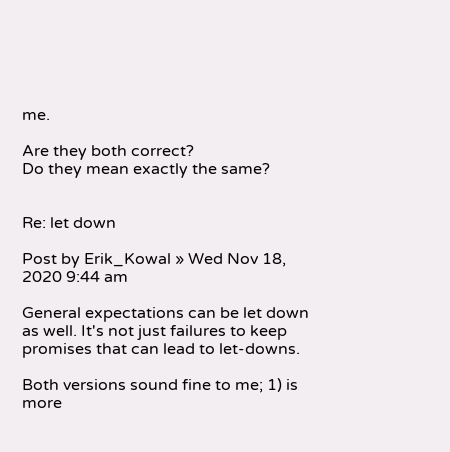me.

Are they both correct?
Do they mean exactly the same?


Re: let down

Post by Erik_Kowal » Wed Nov 18, 2020 9:44 am

General expectations can be let down as well. It's not just failures to keep promises that can lead to let-downs.

Both versions sound fine to me; 1) is more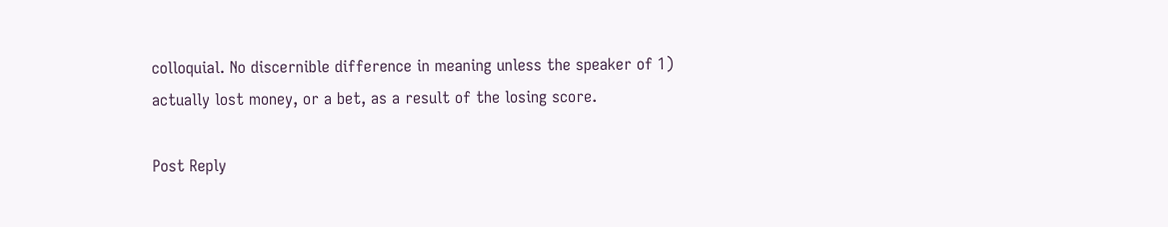colloquial. No discernible difference in meaning unless the speaker of 1) actually lost money, or a bet, as a result of the losing score.

Post Reply